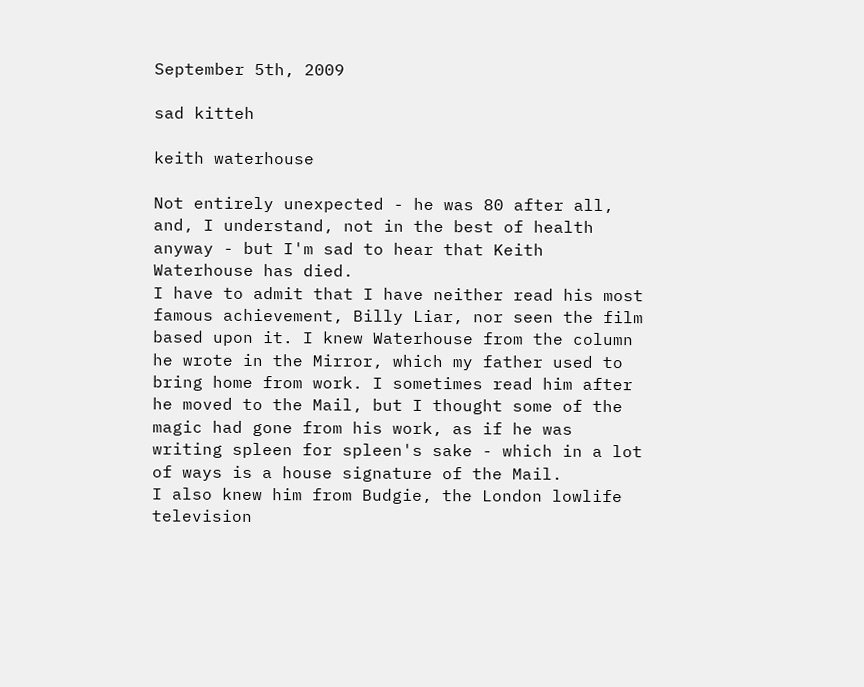September 5th, 2009

sad kitteh

keith waterhouse

Not entirely unexpected - he was 80 after all, and, I understand, not in the best of health anyway - but I'm sad to hear that Keith Waterhouse has died.
I have to admit that I have neither read his most famous achievement, Billy Liar, nor seen the film based upon it. I knew Waterhouse from the column he wrote in the Mirror, which my father used to bring home from work. I sometimes read him after he moved to the Mail, but I thought some of the magic had gone from his work, as if he was writing spleen for spleen's sake - which in a lot of ways is a house signature of the Mail.
I also knew him from Budgie, the London lowlife television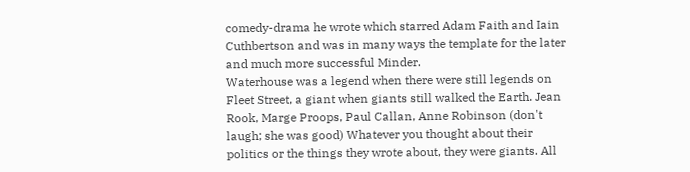comedy-drama he wrote which starred Adam Faith and Iain Cuthbertson and was in many ways the template for the later and much more successful Minder.
Waterhouse was a legend when there were still legends on Fleet Street, a giant when giants still walked the Earth. Jean Rook, Marge Proops, Paul Callan, Anne Robinson (don't laugh; she was good) Whatever you thought about their politics or the things they wrote about, they were giants. All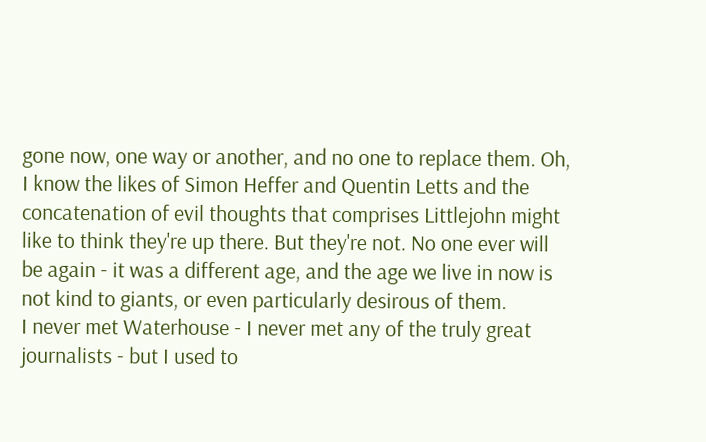gone now, one way or another, and no one to replace them. Oh, I know the likes of Simon Heffer and Quentin Letts and the concatenation of evil thoughts that comprises Littlejohn might like to think they're up there. But they're not. No one ever will be again - it was a different age, and the age we live in now is not kind to giants, or even particularly desirous of them.
I never met Waterhouse - I never met any of the truly great journalists - but I used to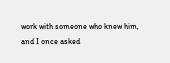work with someone who knew him, and I once asked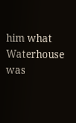him what Waterhouse was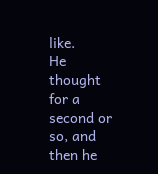like.
He thought for a second or so, and then he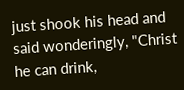just shook his head and said wonderingly, "Christ he can drink,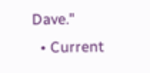Dave."
  • Current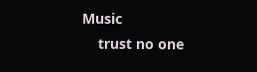Music
    trust no one